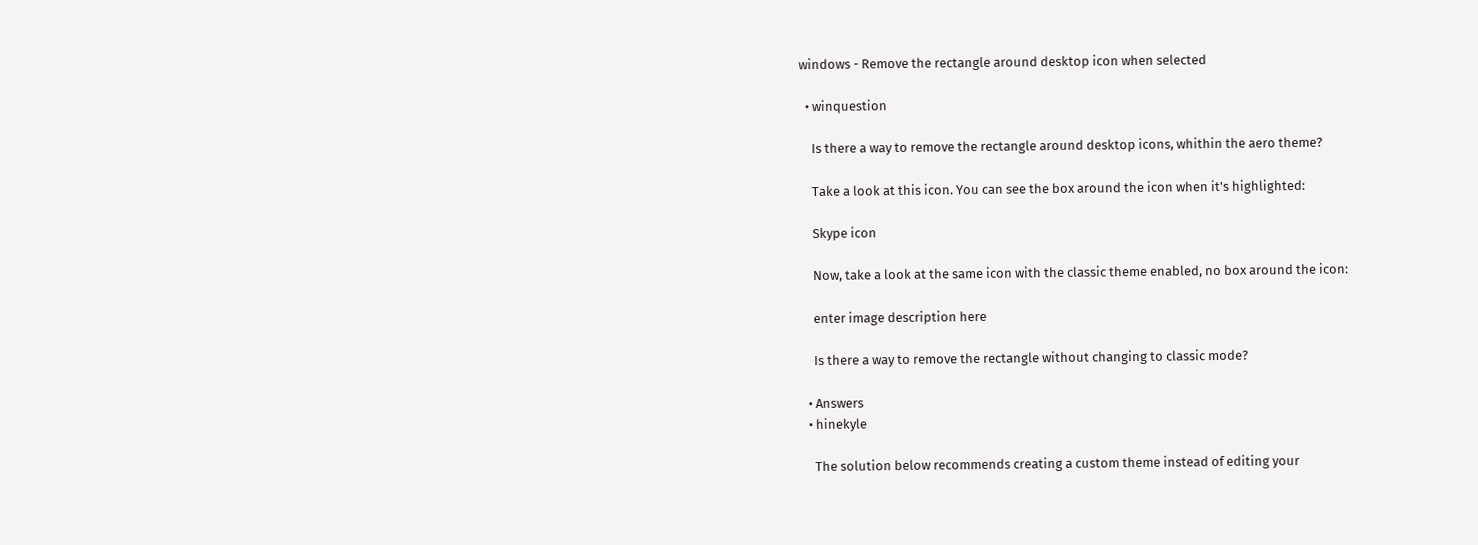windows - Remove the rectangle around desktop icon when selected

  • winquestion

    Is there a way to remove the rectangle around desktop icons, whithin the aero theme?

    Take a look at this icon. You can see the box around the icon when it's highlighted:

    Skype icon

    Now, take a look at the same icon with the classic theme enabled, no box around the icon:

    enter image description here

    Is there a way to remove the rectangle without changing to classic mode?

  • Answers
  • hinekyle

    The solution below recommends creating a custom theme instead of editing your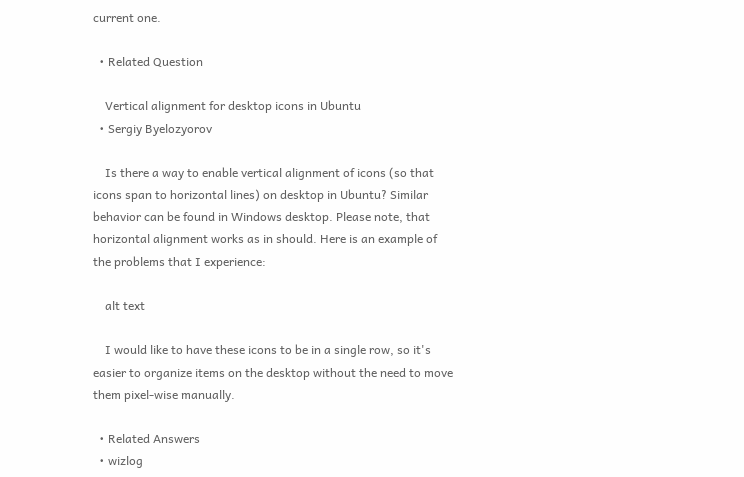current one.

  • Related Question

    Vertical alignment for desktop icons in Ubuntu
  • Sergiy Byelozyorov

    Is there a way to enable vertical alignment of icons (so that icons span to horizontal lines) on desktop in Ubuntu? Similar behavior can be found in Windows desktop. Please note, that horizontal alignment works as in should. Here is an example of the problems that I experience:

    alt text

    I would like to have these icons to be in a single row, so it's easier to organize items on the desktop without the need to move them pixel-wise manually.

  • Related Answers
  • wizlog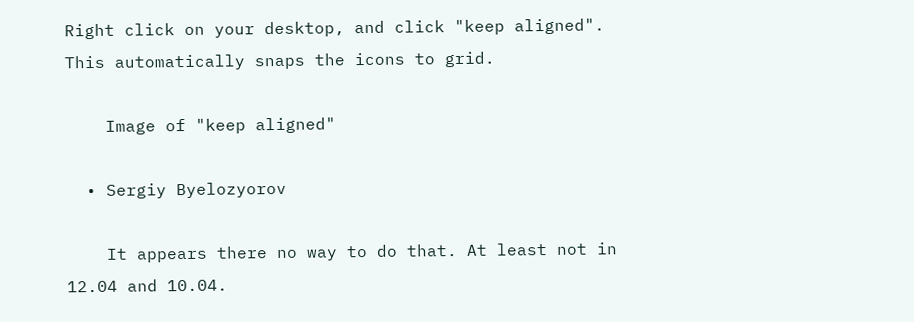Right click on your desktop, and click "keep aligned". This automatically snaps the icons to grid.

    Image of "keep aligned"

  • Sergiy Byelozyorov

    It appears there no way to do that. At least not in 12.04 and 10.04.